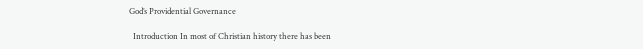God’s Providential Governance

  Introduction In most of Christian history there has been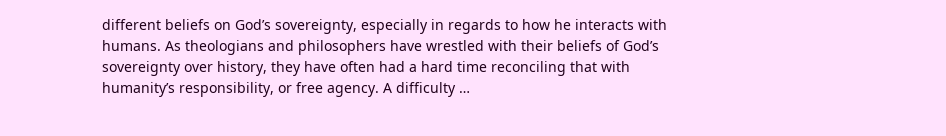different beliefs on God’s sovereignty, especially in regards to how he interacts with humans. As theologians and philosophers have wrestled with their beliefs of God’s sovereignty over history, they have often had a hard time reconciling that with humanity’s responsibility, or free agency. A difficulty …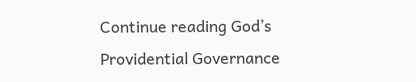Continue reading God’s Providential Governance